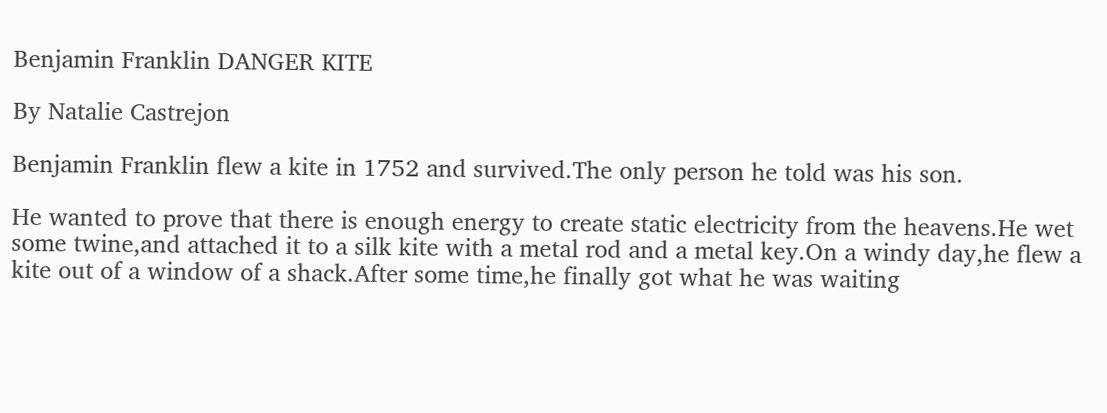Benjamin Franklin DANGER KITE

By Natalie Castrejon

Benjamin Franklin flew a kite in 1752 and survived.The only person he told was his son.

He wanted to prove that there is enough energy to create static electricity from the heavens.He wet some twine,and attached it to a silk kite with a metal rod and a metal key.On a windy day,he flew a kite out of a window of a shack.After some time,he finally got what he was waiting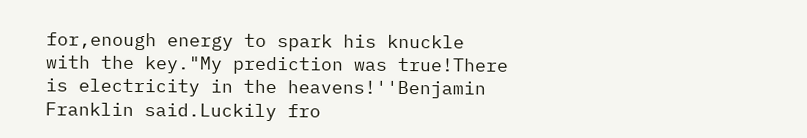for,enough energy to spark his knuckle with the key."My prediction was true!There is electricity in the heavens!''Benjamin Franklin said.Luckily fro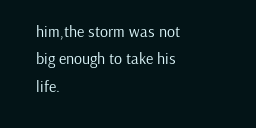him,the storm was not big enough to take his life.